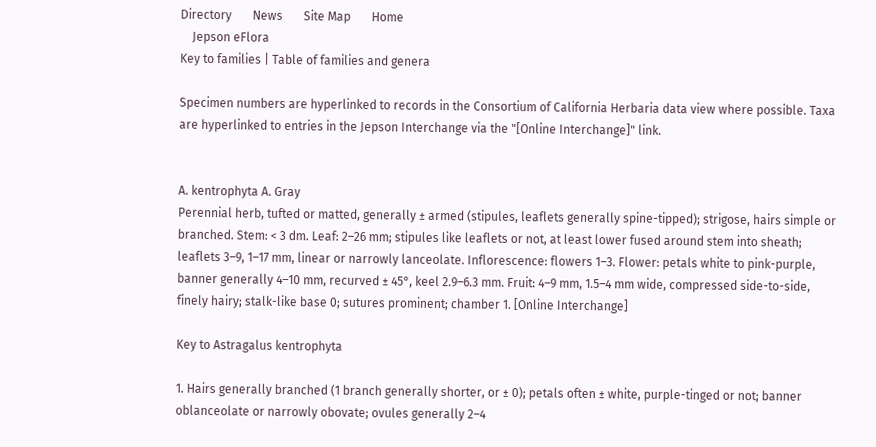Directory       News       Site Map       Home
    Jepson eFlora
Key to families | Table of families and genera

Specimen numbers are hyperlinked to records in the Consortium of California Herbaria data view where possible. Taxa are hyperlinked to entries in the Jepson Interchange via the "[Online Interchange]" link.


A. kentrophyta A. Gray
Perennial herb, tufted or matted, generally ± armed (stipules, leaflets generally spine-tipped); strigose, hairs simple or branched. Stem: < 3 dm. Leaf: 2–26 mm; stipules like leaflets or not, at least lower fused around stem into sheath; leaflets 3–9, 1–17 mm, linear or narrowly lanceolate. Inflorescence: flowers 1–3. Flower: petals white to pink-purple, banner generally 4–10 mm, recurved ± 45°, keel 2.9–6.3 mm. Fruit: 4–9 mm, 1.5–4 mm wide, compressed side-to-side, finely hairy; stalk-like base 0; sutures prominent; chamber 1. [Online Interchange]

Key to Astragalus kentrophyta

1. Hairs generally branched (1 branch generally shorter, or ± 0); petals often ± white, purple-tinged or not; banner oblanceolate or narrowly obovate; ovules generally 2–4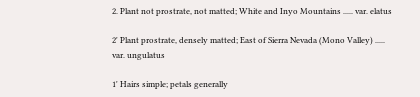2. Plant not prostrate, not matted; White and Inyo Mountains ..... var. elatus

2' Plant prostrate, densely matted; East of Sierra Nevada (Mono Valley) ..... var. ungulatus

1' Hairs simple; petals generally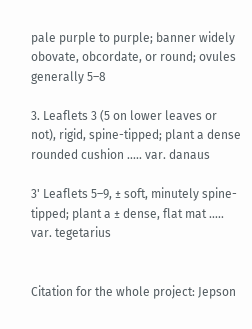pale purple to purple; banner widely obovate, obcordate, or round; ovules generally 5–8

3. Leaflets 3 (5 on lower leaves or not), rigid, spine-tipped; plant a dense rounded cushion ..... var. danaus

3' Leaflets 5–9, ± soft, minutely spine-tipped; plant a ± dense, flat mat ..... var. tegetarius


Citation for the whole project: Jepson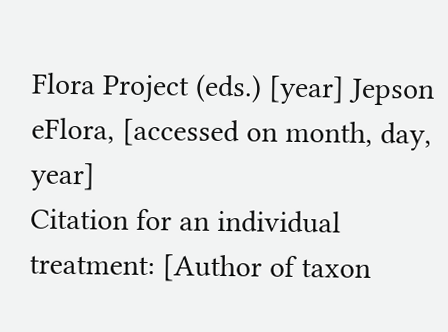Flora Project (eds.) [year] Jepson eFlora, [accessed on month, day, year]
Citation for an individual treatment: [Author of taxon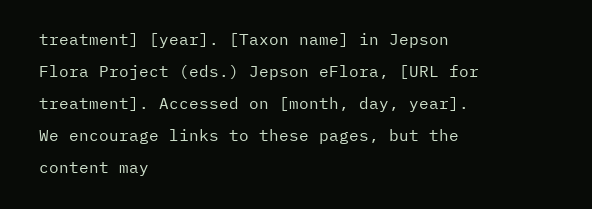treatment] [year]. [Taxon name] in Jepson Flora Project (eds.) Jepson eFlora, [URL for treatment]. Accessed on [month, day, year].
We encourage links to these pages, but the content may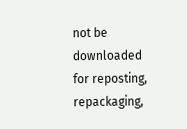not be downloaded for reposting, repackaging,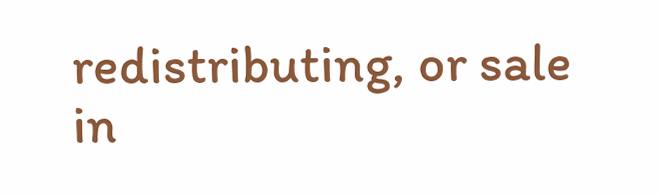redistributing, or sale in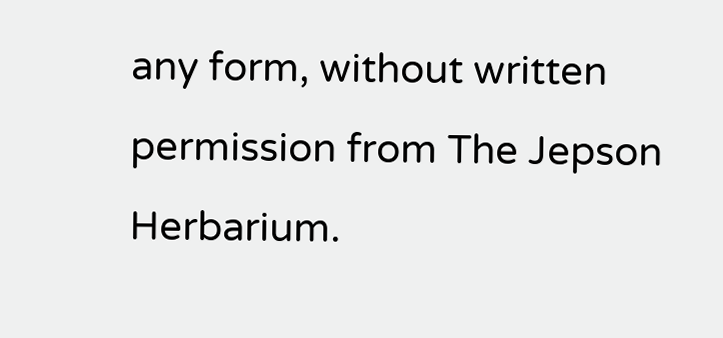any form, without written permission from The Jepson Herbarium.